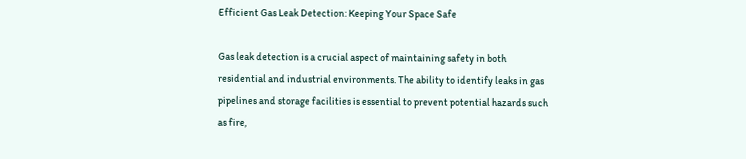Efficient Gas Leak Detection: Keeping Your Space Safe

Gas leak detection is a crucial aspect of maintaining safety in both residential and industrial environments. The ability to identify leaks in gas pipelines and storage facilities is essential to prevent potential hazards such as fire,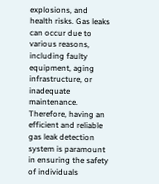explosions, and health risks. Gas leaks can occur due to various reasons, including faulty equipment, aging infrastructure, or inadequate maintenance. Therefore, having an efficient and reliable gas leak detection system is paramount in ensuring the safety of individuals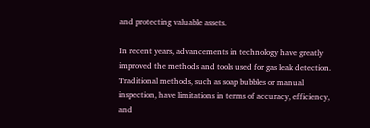and protecting valuable assets.

In recent years, advancements in technology have greatly improved the methods and tools used for gas leak detection. Traditional methods, such as soap bubbles or manual inspection, have limitations in terms of accuracy, efficiency, and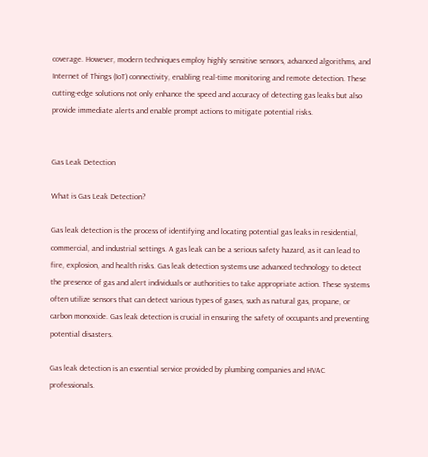coverage. However, modern techniques employ highly sensitive sensors, advanced algorithms, and Internet of Things (IoT) connectivity, enabling real-time monitoring and remote detection. These cutting-edge solutions not only enhance the speed and accuracy of detecting gas leaks but also provide immediate alerts and enable prompt actions to mitigate potential risks.


Gas Leak Detection

What is Gas Leak Detection?

Gas leak detection is the process of identifying and locating potential gas leaks in residential, commercial, and industrial settings. A gas leak can be a serious safety hazard, as it can lead to fire, explosion, and health risks. Gas leak detection systems use advanced technology to detect the presence of gas and alert individuals or authorities to take appropriate action. These systems often utilize sensors that can detect various types of gases, such as natural gas, propane, or carbon monoxide. Gas leak detection is crucial in ensuring the safety of occupants and preventing potential disasters.

Gas leak detection is an essential service provided by plumbing companies and HVAC professionals.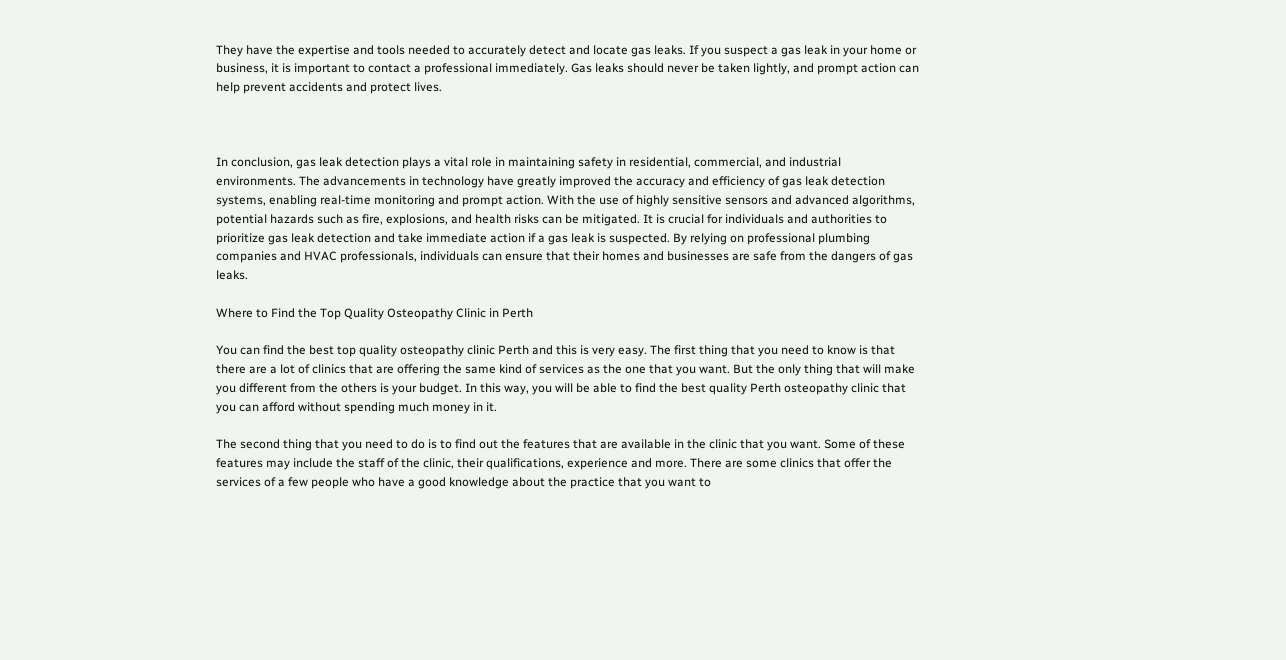They have the expertise and tools needed to accurately detect and locate gas leaks. If you suspect a gas leak in your home or business, it is important to contact a professional immediately. Gas leaks should never be taken lightly, and prompt action can help prevent accidents and protect lives.



In conclusion, gas leak detection plays a vital role in maintaining safety in residential, commercial, and industrial environments. The advancements in technology have greatly improved the accuracy and efficiency of gas leak detection systems, enabling real-time monitoring and prompt action. With the use of highly sensitive sensors and advanced algorithms, potential hazards such as fire, explosions, and health risks can be mitigated. It is crucial for individuals and authorities to prioritize gas leak detection and take immediate action if a gas leak is suspected. By relying on professional plumbing companies and HVAC professionals, individuals can ensure that their homes and businesses are safe from the dangers of gas leaks.

Where to Find the Top Quality Osteopathy Clinic in Perth

You can find the best top quality osteopathy clinic Perth and this is very easy. The first thing that you need to know is that there are a lot of clinics that are offering the same kind of services as the one that you want. But the only thing that will make you different from the others is your budget. In this way, you will be able to find the best quality Perth osteopathy clinic that you can afford without spending much money in it.

The second thing that you need to do is to find out the features that are available in the clinic that you want. Some of these features may include the staff of the clinic, their qualifications, experience and more. There are some clinics that offer the services of a few people who have a good knowledge about the practice that you want to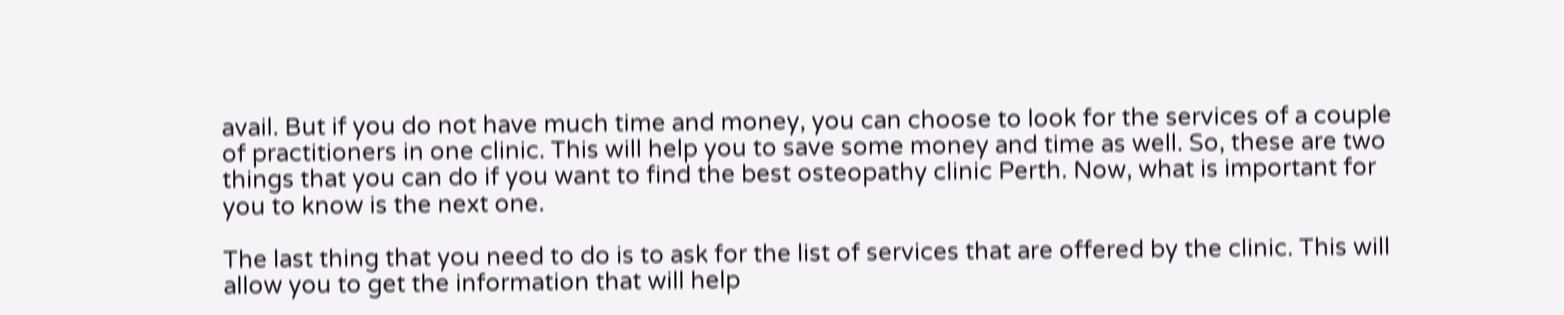avail. But if you do not have much time and money, you can choose to look for the services of a couple of practitioners in one clinic. This will help you to save some money and time as well. So, these are two things that you can do if you want to find the best osteopathy clinic Perth. Now, what is important for you to know is the next one.

The last thing that you need to do is to ask for the list of services that are offered by the clinic. This will allow you to get the information that will help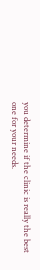you determine if the clinic is really the best one for your needs.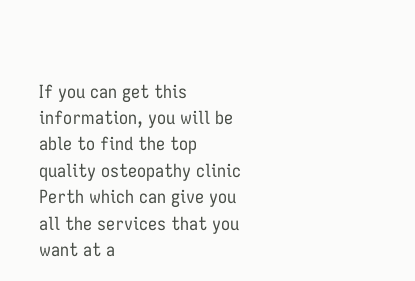If you can get this information, you will be able to find the top quality osteopathy clinic Perth which can give you all the services that you want at a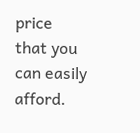price that you can easily afford.